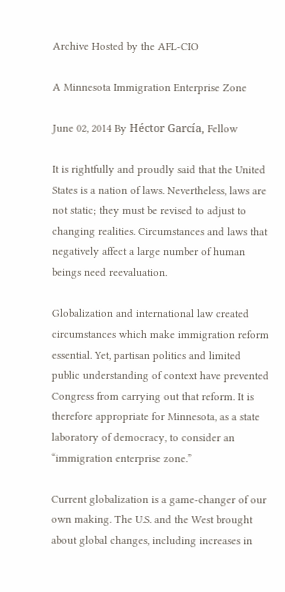Archive Hosted by the AFL-CIO

A Minnesota Immigration Enterprise Zone

June 02, 2014 By Héctor García, Fellow

It is rightfully and proudly said that the United States is a nation of laws. Nevertheless, laws are not static; they must be revised to adjust to changing realities. Circumstances and laws that negatively affect a large number of human beings need reevaluation.

Globalization and international law created circumstances which make immigration reform essential. Yet, partisan politics and limited public understanding of context have prevented Congress from carrying out that reform. It is therefore appropriate for Minnesota, as a state laboratory of democracy, to consider an “immigration enterprise zone.”

Current globalization is a game-changer of our own making. The U.S. and the West brought about global changes, including increases in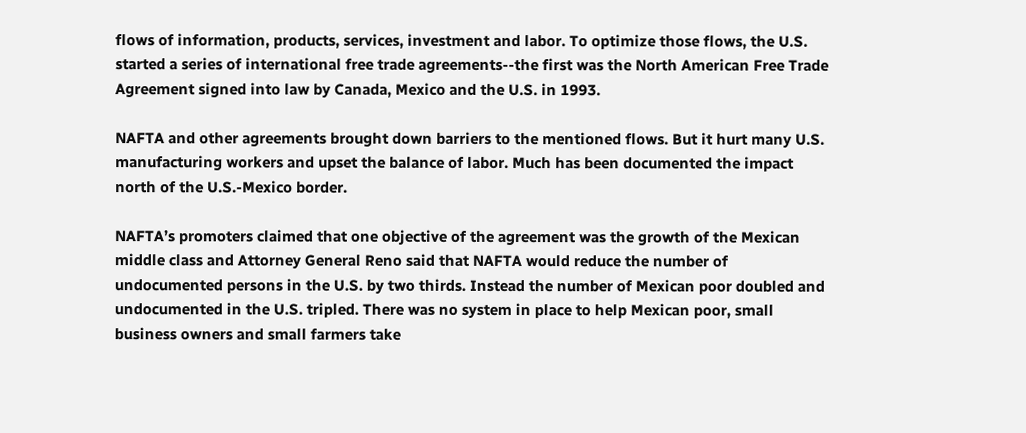flows of information, products, services, investment and labor. To optimize those flows, the U.S. started a series of international free trade agreements--the first was the North American Free Trade Agreement signed into law by Canada, Mexico and the U.S. in 1993.

NAFTA and other agreements brought down barriers to the mentioned flows. But it hurt many U.S. manufacturing workers and upset the balance of labor. Much has been documented the impact north of the U.S.-Mexico border.

NAFTA’s promoters claimed that one objective of the agreement was the growth of the Mexican middle class and Attorney General Reno said that NAFTA would reduce the number of undocumented persons in the U.S. by two thirds. Instead the number of Mexican poor doubled and undocumented in the U.S. tripled. There was no system in place to help Mexican poor, small business owners and small farmers take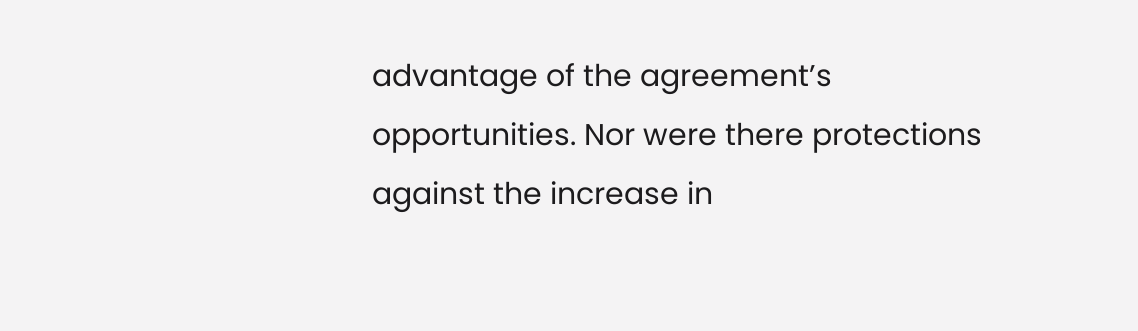advantage of the agreement’s opportunities. Nor were there protections against the increase in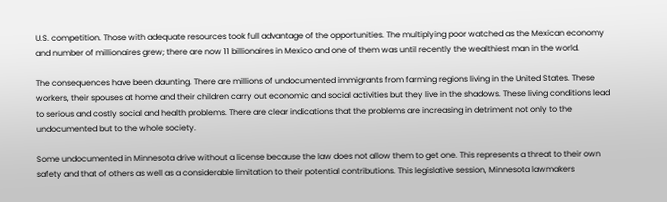U.S. competition. Those with adequate resources took full advantage of the opportunities. The multiplying poor watched as the Mexican economy and number of millionaires grew; there are now 11 billionaires in Mexico and one of them was until recently the wealthiest man in the world.

The consequences have been daunting. There are millions of undocumented immigrants from farming regions living in the United States. These workers, their spouses at home and their children carry out economic and social activities but they live in the shadows. These living conditions lead to serious and costly social and health problems. There are clear indications that the problems are increasing in detriment not only to the undocumented but to the whole society.

Some undocumented in Minnesota drive without a license because the law does not allow them to get one. This represents a threat to their own safety and that of others as well as a considerable limitation to their potential contributions. This legislative session, Minnesota lawmakers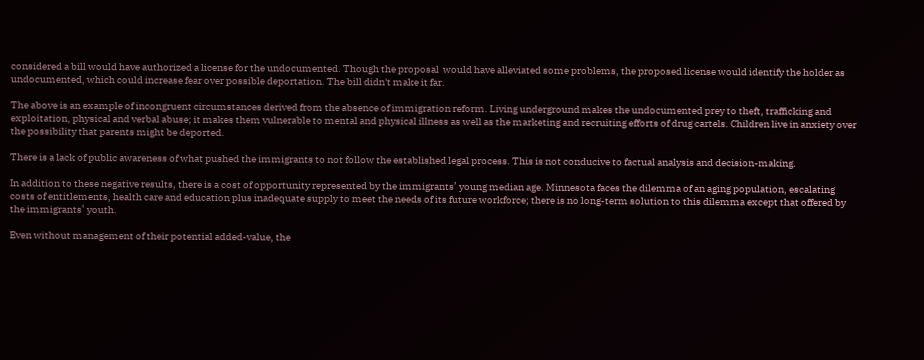considered a bill would have authorized a license for the undocumented. Though the proposal  would have alleviated some problems, the proposed license would identify the holder as undocumented, which could increase fear over possible deportation. The bill didn't make it far.

The above is an example of incongruent circumstances derived from the absence of immigration reform. Living underground makes the undocumented prey to theft, trafficking and exploitation, physical and verbal abuse; it makes them vulnerable to mental and physical illness as well as the marketing and recruiting efforts of drug cartels. Children live in anxiety over the possibility that parents might be deported.

There is a lack of public awareness of what pushed the immigrants to not follow the established legal process. This is not conducive to factual analysis and decision-making.

In addition to these negative results, there is a cost of opportunity represented by the immigrants’ young median age. Minnesota faces the dilemma of an aging population, escalating costs of entitlements, health care and education plus inadequate supply to meet the needs of its future workforce; there is no long-term solution to this dilemma except that offered by the immigrants’ youth.

Even without management of their potential added-value, the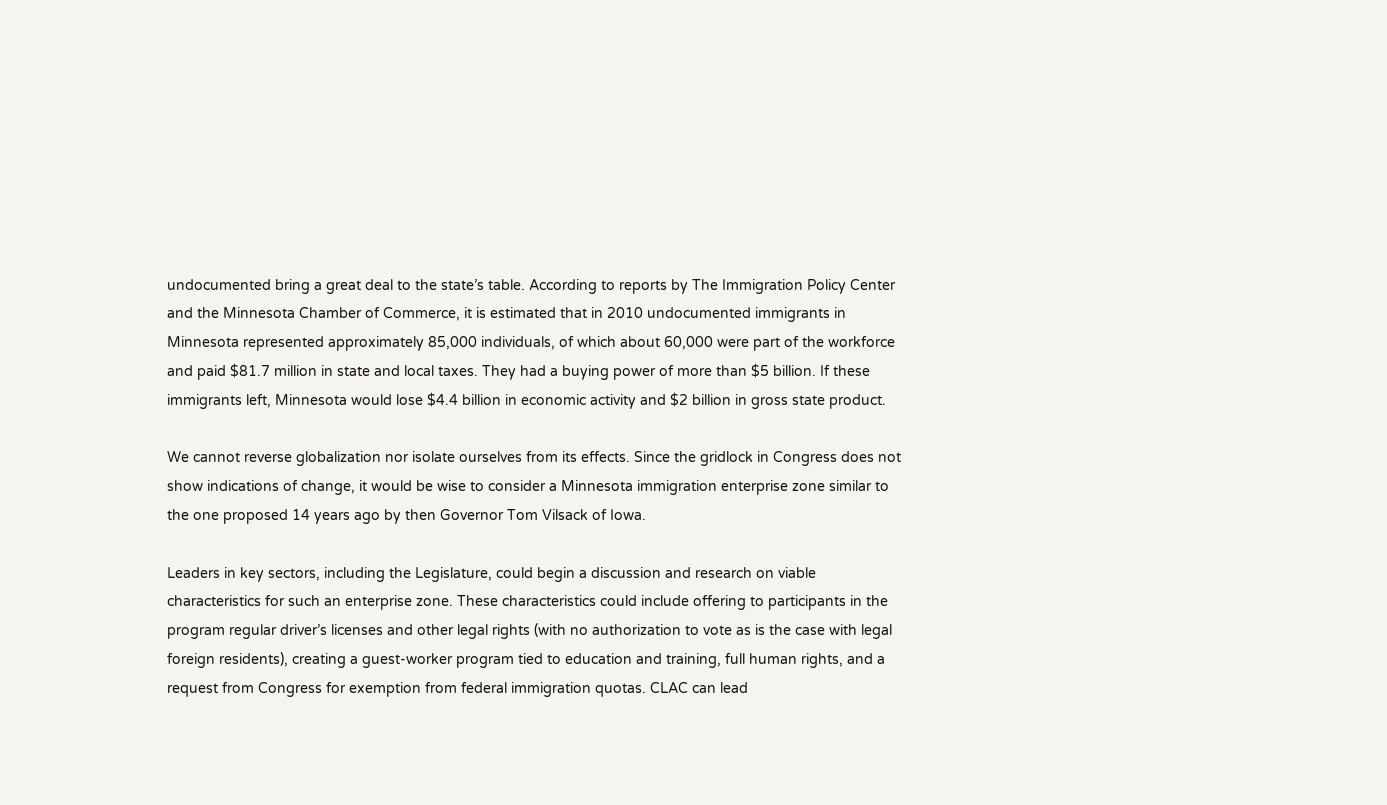undocumented bring a great deal to the state’s table. According to reports by The Immigration Policy Center and the Minnesota Chamber of Commerce, it is estimated that in 2010 undocumented immigrants in Minnesota represented approximately 85,000 individuals, of which about 60,000 were part of the workforce and paid $81.7 million in state and local taxes. They had a buying power of more than $5 billion. If these immigrants left, Minnesota would lose $4.4 billion in economic activity and $2 billion in gross state product.

We cannot reverse globalization nor isolate ourselves from its effects. Since the gridlock in Congress does not show indications of change, it would be wise to consider a Minnesota immigration enterprise zone similar to the one proposed 14 years ago by then Governor Tom Vilsack of Iowa.

Leaders in key sectors, including the Legislature, could begin a discussion and research on viable characteristics for such an enterprise zone. These characteristics could include offering to participants in the program regular driver’s licenses and other legal rights (with no authorization to vote as is the case with legal foreign residents), creating a guest-worker program tied to education and training, full human rights, and a request from Congress for exemption from federal immigration quotas. CLAC can lead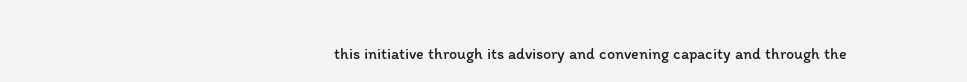this initiative through its advisory and convening capacity and through the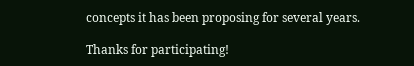concepts it has been proposing for several years.

Thanks for participating!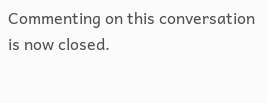Commenting on this conversation is now closed.